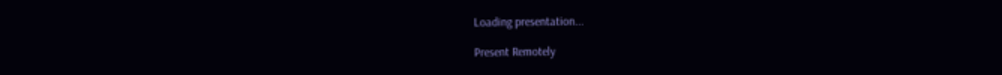Loading presentation...

Present Remotely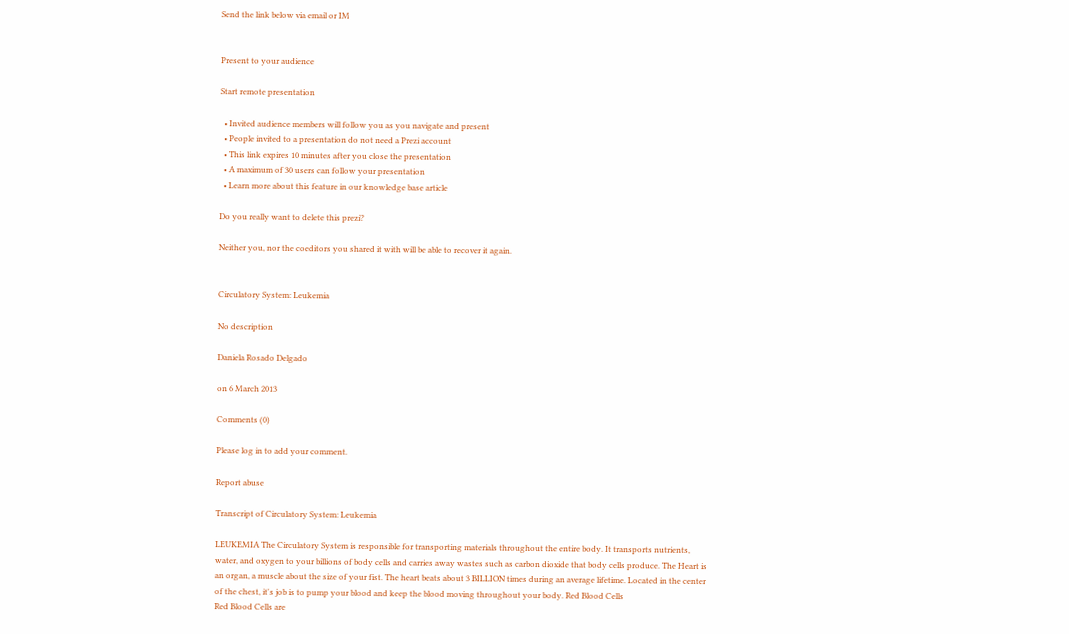Send the link below via email or IM


Present to your audience

Start remote presentation

  • Invited audience members will follow you as you navigate and present
  • People invited to a presentation do not need a Prezi account
  • This link expires 10 minutes after you close the presentation
  • A maximum of 30 users can follow your presentation
  • Learn more about this feature in our knowledge base article

Do you really want to delete this prezi?

Neither you, nor the coeditors you shared it with will be able to recover it again.


Circulatory System: Leukemia

No description

Daniela Rosado Delgado

on 6 March 2013

Comments (0)

Please log in to add your comment.

Report abuse

Transcript of Circulatory System: Leukemia

LEUKEMIA The Circulatory System is responsible for transporting materials throughout the entire body. It transports nutrients, water, and oxygen to your billions of body cells and carries away wastes such as carbon dioxide that body cells produce. The Heart is an organ, a muscle about the size of your fist. The heart beats about 3 BILLION times during an average lifetime. Located in the center of the chest, it's job is to pump your blood and keep the blood moving throughout your body. Red Blood Cells
Red Blood Cells are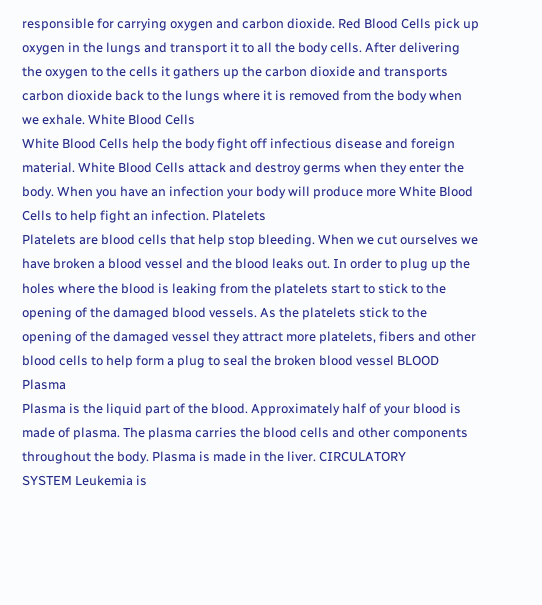responsible for carrying oxygen and carbon dioxide. Red Blood Cells pick up oxygen in the lungs and transport it to all the body cells. After delivering the oxygen to the cells it gathers up the carbon dioxide and transports carbon dioxide back to the lungs where it is removed from the body when we exhale. White Blood Cells
White Blood Cells help the body fight off infectious disease and foreign material. White Blood Cells attack and destroy germs when they enter the body. When you have an infection your body will produce more White Blood Cells to help fight an infection. Platelets
Platelets are blood cells that help stop bleeding. When we cut ourselves we have broken a blood vessel and the blood leaks out. In order to plug up the holes where the blood is leaking from the platelets start to stick to the opening of the damaged blood vessels. As the platelets stick to the opening of the damaged vessel they attract more platelets, fibers and other blood cells to help form a plug to seal the broken blood vessel BLOOD Plasma
Plasma is the liquid part of the blood. Approximately half of your blood is made of plasma. The plasma carries the blood cells and other components throughout the body. Plasma is made in the liver. CIRCULATORY
SYSTEM Leukemia is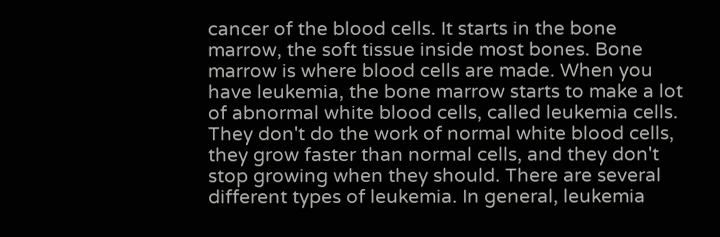cancer of the blood cells. It starts in the bone marrow, the soft tissue inside most bones. Bone marrow is where blood cells are made. When you have leukemia, the bone marrow starts to make a lot of abnormal white blood cells, called leukemia cells. They don't do the work of normal white blood cells, they grow faster than normal cells, and they don't stop growing when they should. There are several different types of leukemia. In general, leukemia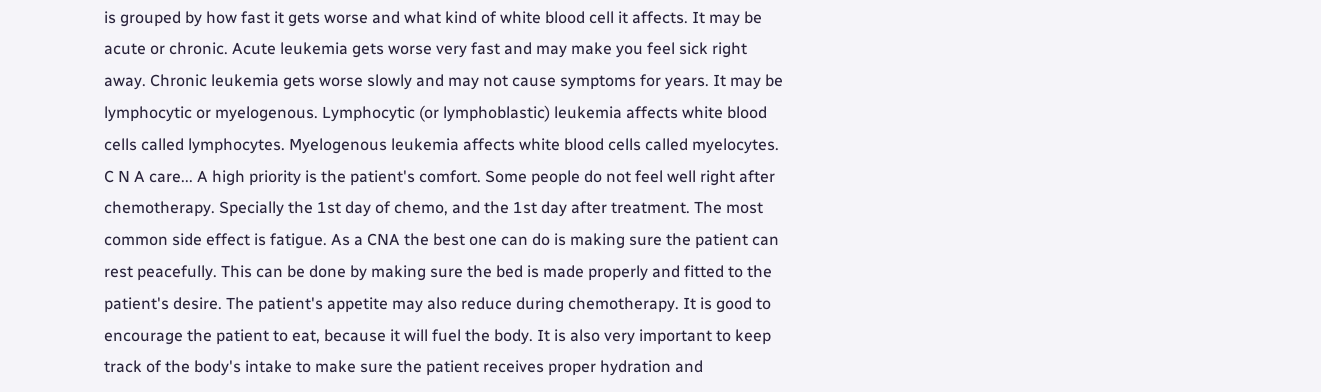is grouped by how fast it gets worse and what kind of white blood cell it affects. It may be acute or chronic. Acute leukemia gets worse very fast and may make you feel sick right away. Chronic leukemia gets worse slowly and may not cause symptoms for years. It may be lymphocytic or myelogenous. Lymphocytic (or lymphoblastic) leukemia affects white blood cells called lymphocytes. Myelogenous leukemia affects white blood cells called myelocytes. C N A care... A high priority is the patient's comfort. Some people do not feel well right after chemotherapy. Specially the 1st day of chemo, and the 1st day after treatment. The most common side effect is fatigue. As a CNA the best one can do is making sure the patient can rest peacefully. This can be done by making sure the bed is made properly and fitted to the patient's desire. The patient's appetite may also reduce during chemotherapy. It is good to encourage the patient to eat, because it will fuel the body. It is also very important to keep track of the body's intake to make sure the patient receives proper hydration and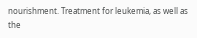nourishment. Treatment for leukemia, as well as the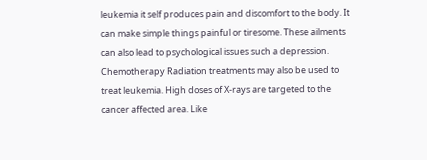leukemia it self produces pain and discomfort to the body. It can make simple things painful or tiresome. These ailments can also lead to psychological issues such a depression. Chemotherapy Radiation treatments may also be used to treat leukemia. High doses of X-rays are targeted to the cancer affected area. Like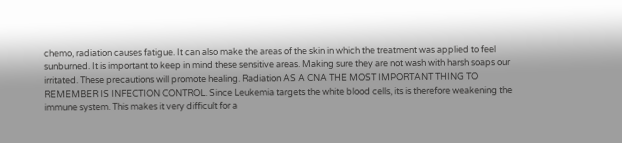chemo, radiation causes fatigue. It can also make the areas of the skin in which the treatment was applied to feel sunburned. It is important to keep in mind these sensitive areas. Making sure they are not wash with harsh soaps our irritated. These precautions will promote healing. Radiation AS A CNA THE MOST IMPORTANT THING TO REMEMBER IS INFECTION CONTROL. Since Leukemia targets the white blood cells, its is therefore weakening the immune system. This makes it very difficult for a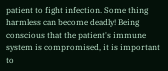patient to fight infection. Some thing harmless can become deadly! Being conscious that the patient's immune system is compromised, it is important to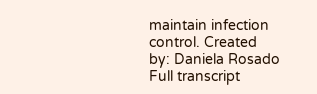maintain infection control. Created by: Daniela Rosado
Full transcript